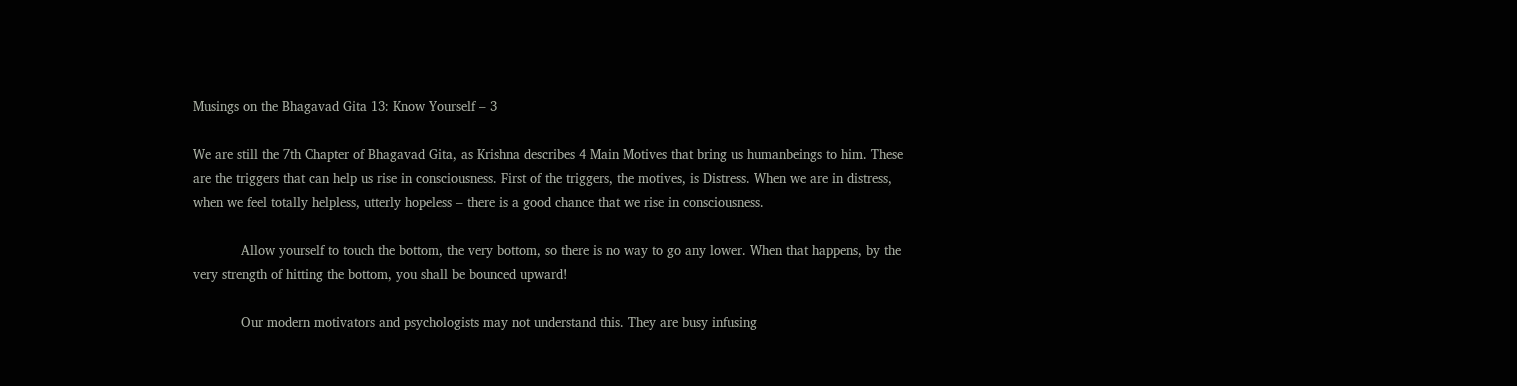Musings on the Bhagavad Gita 13: Know Yourself – 3

We are still the 7th Chapter of Bhagavad Gita, as Krishna describes 4 Main Motives that bring us humanbeings to him. These are the triggers that can help us rise in consciousness. First of the triggers, the motives, is Distress. When we are in distress, when we feel totally helpless, utterly hopeless – there is a good chance that we rise in consciousness.

            Allow yourself to touch the bottom, the very bottom, so there is no way to go any lower. When that happens, by the very strength of hitting the bottom, you shall be bounced upward!

            Our modern motivators and psychologists may not understand this. They are busy infusing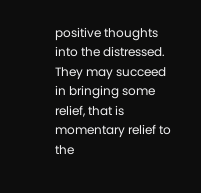positive thoughts into the distressed. They may succeed in bringing some relief, that is momentary relief to the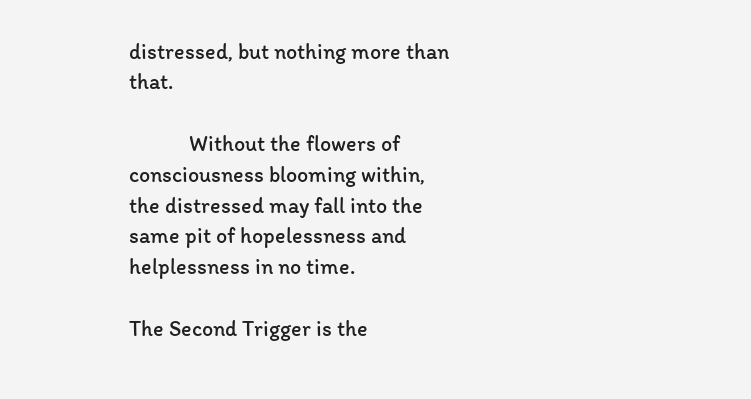distressed, but nothing more than that.

            Without the flowers of consciousness blooming within, the distressed may fall into the same pit of hopelessness and helplessness in no time.

The Second Trigger is the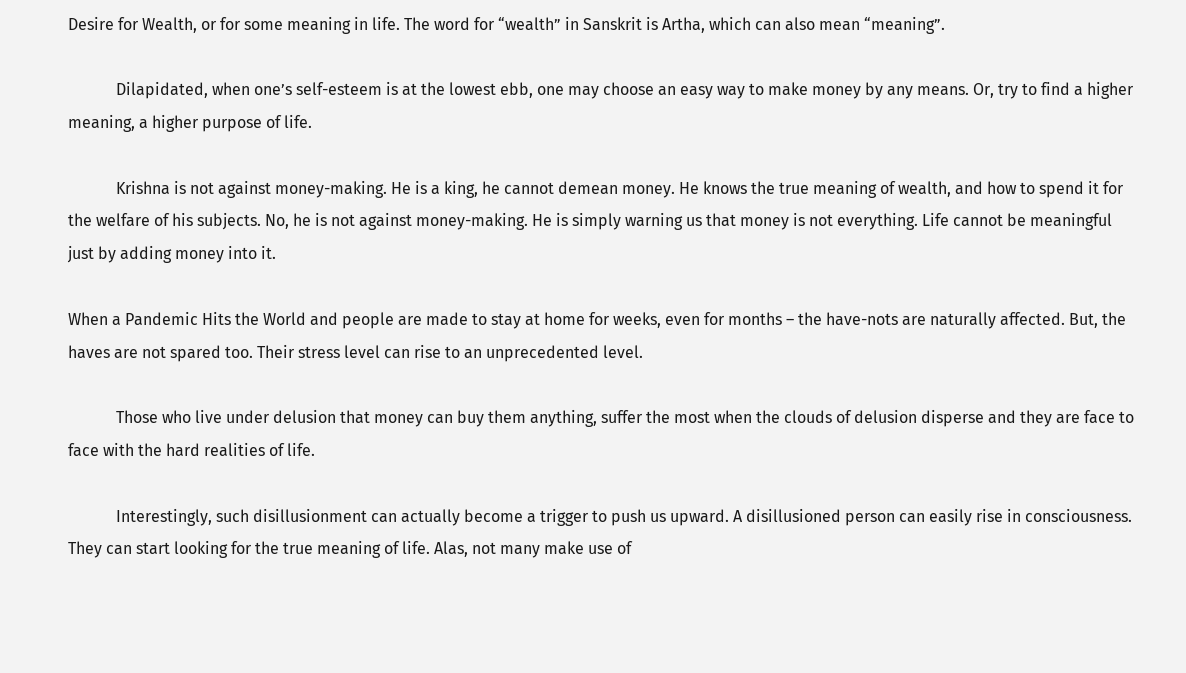Desire for Wealth, or for some meaning in life. The word for “wealth” in Sanskrit is Artha, which can also mean “meaning”.

            Dilapidated, when one’s self-esteem is at the lowest ebb, one may choose an easy way to make money by any means. Or, try to find a higher meaning, a higher purpose of life.

            Krishna is not against money-making. He is a king, he cannot demean money. He knows the true meaning of wealth, and how to spend it for the welfare of his subjects. No, he is not against money-making. He is simply warning us that money is not everything. Life cannot be meaningful just by adding money into it.

When a Pandemic Hits the World and people are made to stay at home for weeks, even for months – the have-nots are naturally affected. But, the haves are not spared too. Their stress level can rise to an unprecedented level.

            Those who live under delusion that money can buy them anything, suffer the most when the clouds of delusion disperse and they are face to face with the hard realities of life.

            Interestingly, such disillusionment can actually become a trigger to push us upward. A disillusioned person can easily rise in consciousness. They can start looking for the true meaning of life. Alas, not many make use of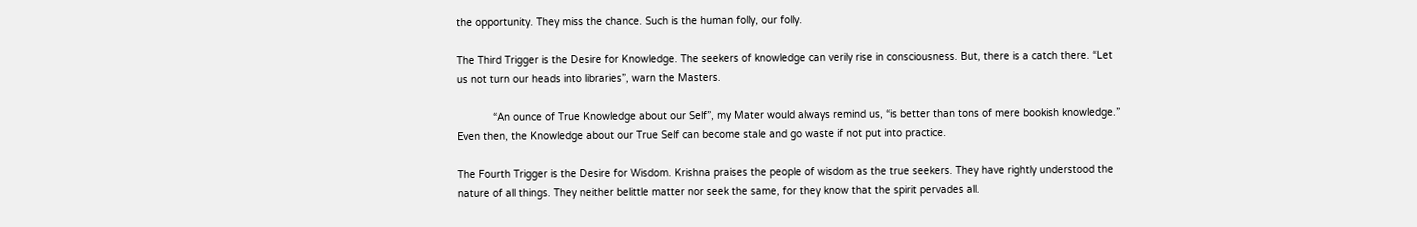the opportunity. They miss the chance. Such is the human folly, our folly.

The Third Trigger is the Desire for Knowledge. The seekers of knowledge can verily rise in consciousness. But, there is a catch there. “Let us not turn our heads into libraries”, warn the Masters.

            “An ounce of True Knowledge about our Self”, my Mater would always remind us, “is better than tons of mere bookish knowledge.” Even then, the Knowledge about our True Self can become stale and go waste if not put into practice.

The Fourth Trigger is the Desire for Wisdom. Krishna praises the people of wisdom as the true seekers. They have rightly understood the nature of all things. They neither belittle matter nor seek the same, for they know that the spirit pervades all.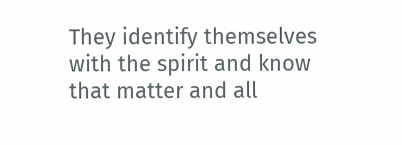They identify themselves with the spirit and know that matter and all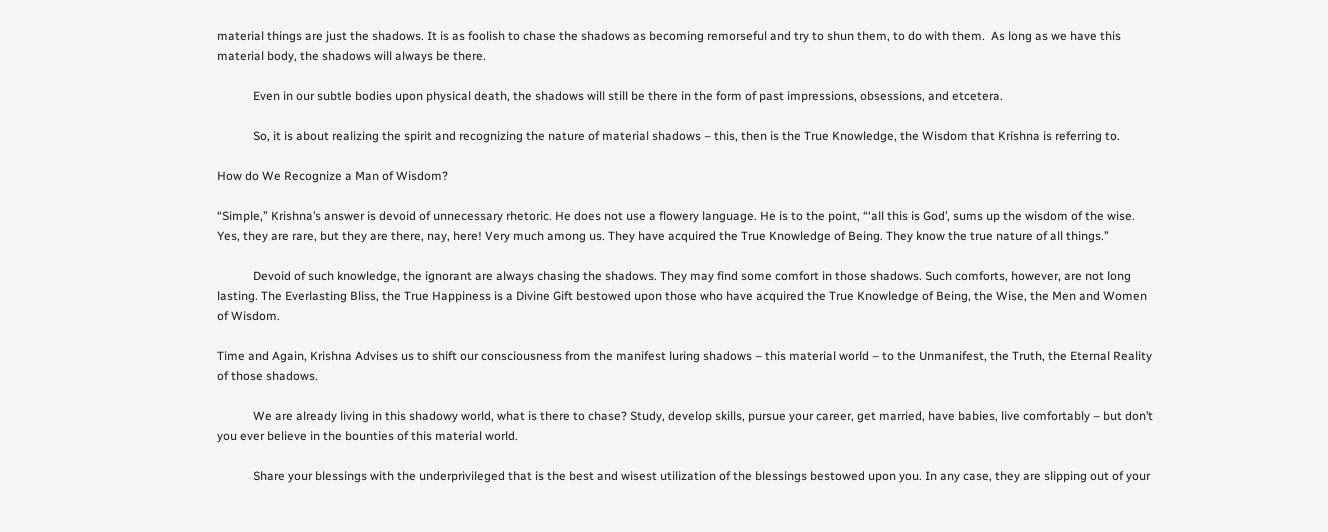material things are just the shadows. It is as foolish to chase the shadows as becoming remorseful and try to shun them, to do with them.  As long as we have this material body, the shadows will always be there.

            Even in our subtle bodies upon physical death, the shadows will still be there in the form of past impressions, obsessions, and etcetera.

            So, it is about realizing the spirit and recognizing the nature of material shadows – this, then is the True Knowledge, the Wisdom that Krishna is referring to.

How do We Recognize a Man of Wisdom?

“Simple,” Krishna’s answer is devoid of unnecessary rhetoric. He does not use a flowery language. He is to the point, “‘all this is God’, sums up the wisdom of the wise. Yes, they are rare, but they are there, nay, here! Very much among us. They have acquired the True Knowledge of Being. They know the true nature of all things.”

            Devoid of such knowledge, the ignorant are always chasing the shadows. They may find some comfort in those shadows. Such comforts, however, are not long lasting. The Everlasting Bliss, the True Happiness is a Divine Gift bestowed upon those who have acquired the True Knowledge of Being, the Wise, the Men and Women of Wisdom.

Time and Again, Krishna Advises us to shift our consciousness from the manifest luring shadows – this material world – to the Unmanifest, the Truth, the Eternal Reality of those shadows.

            We are already living in this shadowy world, what is there to chase? Study, develop skills, pursue your career, get married, have babies, live comfortably – but don’t you ever believe in the bounties of this material world.

            Share your blessings with the underprivileged that is the best and wisest utilization of the blessings bestowed upon you. In any case, they are slipping out of your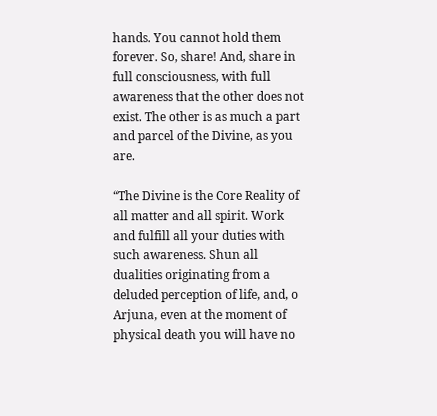hands. You cannot hold them forever. So, share! And, share in full consciousness, with full awareness that the other does not exist. The other is as much a part and parcel of the Divine, as you are.

“The Divine is the Core Reality of all matter and all spirit. Work and fulfill all your duties with such awareness. Shun all dualities originating from a deluded perception of life, and, o Arjuna, even at the moment of physical death you will have no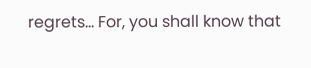regrets… For, you shall know that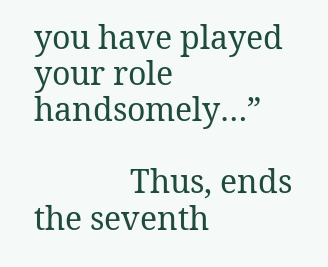you have played your role handsomely…”

            Thus, ends the seventh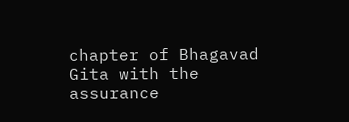chapter of Bhagavad Gita with the assurance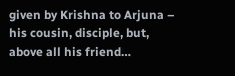given by Krishna to Arjuna – his cousin, disciple, but, above all his friend…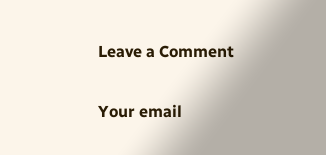Leave a Comment

Your email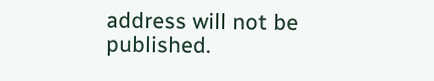address will not be published.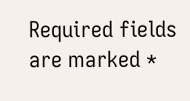Required fields are marked *